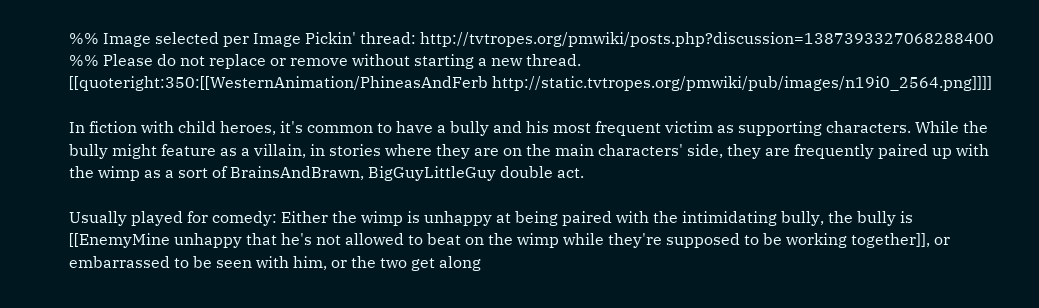%% Image selected per Image Pickin' thread: http://tvtropes.org/pmwiki/posts.php?discussion=1387393327068288400
%% Please do not replace or remove without starting a new thread.
[[quoteright:350:[[WesternAnimation/PhineasAndFerb http://static.tvtropes.org/pmwiki/pub/images/n19i0_2564.png]]]]

In fiction with child heroes, it's common to have a bully and his most frequent victim as supporting characters. While the bully might feature as a villain, in stories where they are on the main characters' side, they are frequently paired up with the wimp as a sort of BrainsAndBrawn, BigGuyLittleGuy double act.

Usually played for comedy: Either the wimp is unhappy at being paired with the intimidating bully, the bully is [[EnemyMine unhappy that he's not allowed to beat on the wimp while they're supposed to be working together]], or embarrassed to be seen with him, or the two get along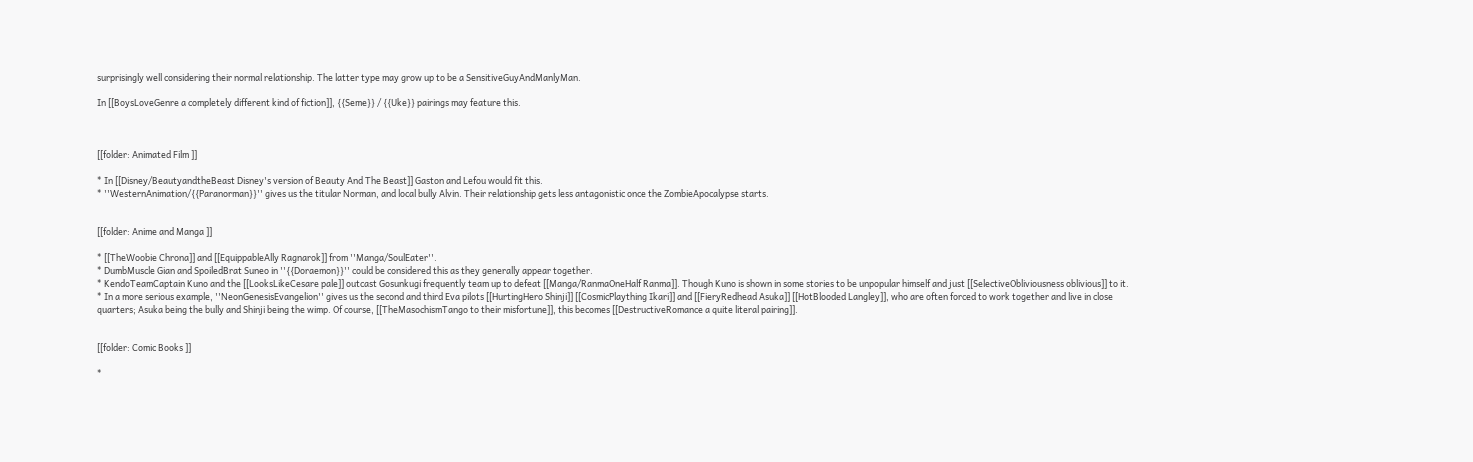surprisingly well considering their normal relationship. The latter type may grow up to be a SensitiveGuyAndManlyMan.

In [[BoysLoveGenre a completely different kind of fiction]], {{Seme}} / {{Uke}} pairings may feature this.



[[folder: Animated Film ]]

* In [[Disney/BeautyandtheBeast Disney's version of Beauty And The Beast]] Gaston and Lefou would fit this.
* ''WesternAnimation/{{Paranorman}}'' gives us the titular Norman, and local bully Alvin. Their relationship gets less antagonistic once the ZombieApocalypse starts.


[[folder: Anime and Manga ]]

* [[TheWoobie Chrona]] and [[EquippableAlly Ragnarok]] from ''Manga/SoulEater''.
* DumbMuscle Gian and SpoiledBrat Suneo in ''{{Doraemon}}'' could be considered this as they generally appear together.
* KendoTeamCaptain Kuno and the [[LooksLikeCesare pale]] outcast Gosunkugi frequently team up to defeat [[Manga/RanmaOneHalf Ranma]]. Though Kuno is shown in some stories to be unpopular himself and just [[SelectiveObliviousness oblivious]] to it.
* In a more serious example, ''NeonGenesisEvangelion'' gives us the second and third Eva pilots [[HurtingHero Shinji]] [[CosmicPlaything Ikari]] and [[FieryRedhead Asuka]] [[HotBlooded Langley]], who are often forced to work together and live in close quarters; Asuka being the bully and Shinji being the wimp. Of course, [[TheMasochismTango to their misfortune]], this becomes [[DestructiveRomance a quite literal pairing]].


[[folder: Comic Books ]]

*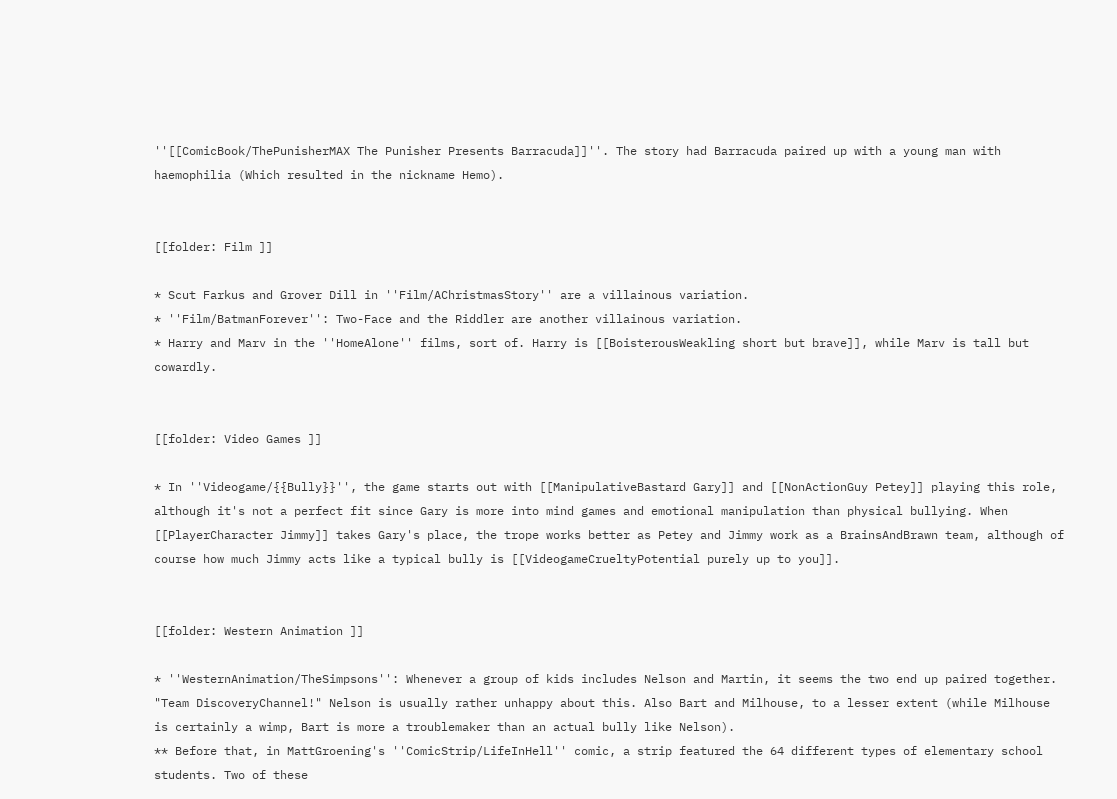''[[ComicBook/ThePunisherMAX The Punisher Presents Barracuda]]''. The story had Barracuda paired up with a young man with haemophilia (Which resulted in the nickname Hemo).


[[folder: Film ]]

* Scut Farkus and Grover Dill in ''Film/AChristmasStory'' are a villainous variation.
* ''Film/BatmanForever'': Two-Face and the Riddler are another villainous variation.
* Harry and Marv in the ''HomeAlone'' films, sort of. Harry is [[BoisterousWeakling short but brave]], while Marv is tall but cowardly.


[[folder: Video Games ]]

* In ''Videogame/{{Bully}}'', the game starts out with [[ManipulativeBastard Gary]] and [[NonActionGuy Petey]] playing this role, although it's not a perfect fit since Gary is more into mind games and emotional manipulation than physical bullying. When [[PlayerCharacter Jimmy]] takes Gary's place, the trope works better as Petey and Jimmy work as a BrainsAndBrawn team, although of course how much Jimmy acts like a typical bully is [[VideogameCrueltyPotential purely up to you]].


[[folder: Western Animation ]]

* ''WesternAnimation/TheSimpsons'': Whenever a group of kids includes Nelson and Martin, it seems the two end up paired together. "Team DiscoveryChannel!" Nelson is usually rather unhappy about this. Also Bart and Milhouse, to a lesser extent (while Milhouse is certainly a wimp, Bart is more a troublemaker than an actual bully like Nelson).
** Before that, in MattGroening's ''ComicStrip/LifeInHell'' comic, a strip featured the 64 different types of elementary school students. Two of these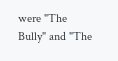were "The Bully" and "The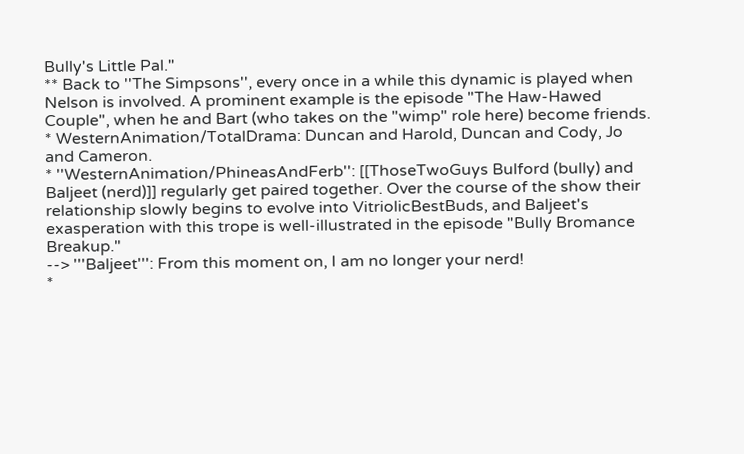Bully's Little Pal."
** Back to ''The Simpsons'', every once in a while this dynamic is played when Nelson is involved. A prominent example is the episode "The Haw-Hawed Couple", when he and Bart (who takes on the "wimp" role here) become friends.
* WesternAnimation/TotalDrama: Duncan and Harold, Duncan and Cody, Jo and Cameron.
* ''WesternAnimation/PhineasAndFerb'': [[ThoseTwoGuys Bulford (bully) and Baljeet (nerd)]] regularly get paired together. Over the course of the show their relationship slowly begins to evolve into VitriolicBestBuds, and Baljeet's exasperation with this trope is well-illustrated in the episode "Bully Bromance Breakup."
--> '''Baljeet''': From this moment on, I am no longer your nerd!
*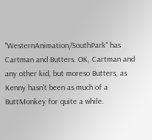''WesternAnimation/SouthPark'' has Cartman and Butters. OK, Cartman and any other kid, but moreso Butters, as Kenny hasn't been as much of a ButtMonkey for quite a while.